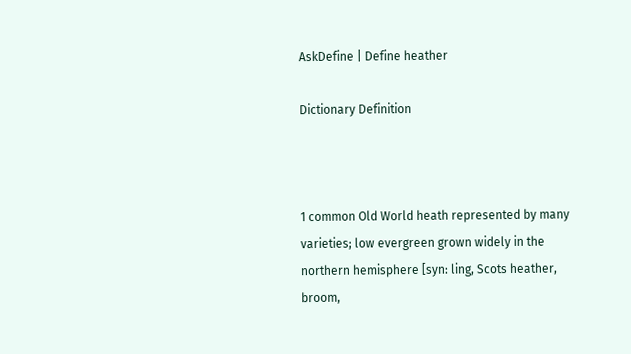AskDefine | Define heather

Dictionary Definition



1 common Old World heath represented by many varieties; low evergreen grown widely in the northern hemisphere [syn: ling, Scots heather, broom,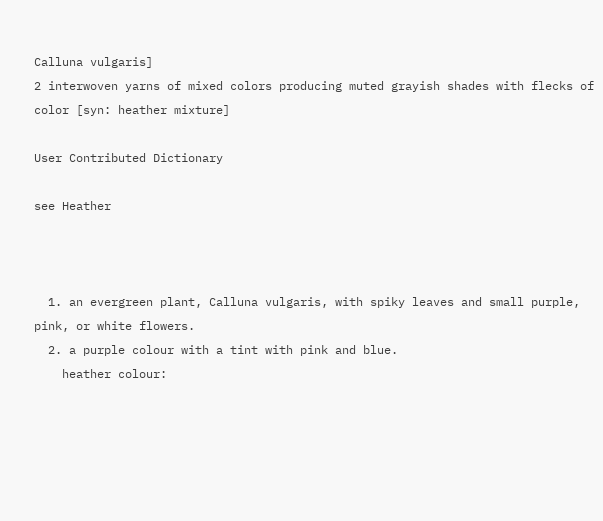Calluna vulgaris]
2 interwoven yarns of mixed colors producing muted grayish shades with flecks of color [syn: heather mixture]

User Contributed Dictionary

see Heather



  1. an evergreen plant, Calluna vulgaris, with spiky leaves and small purple, pink, or white flowers.
  2. a purple colour with a tint with pink and blue.
    heather colour: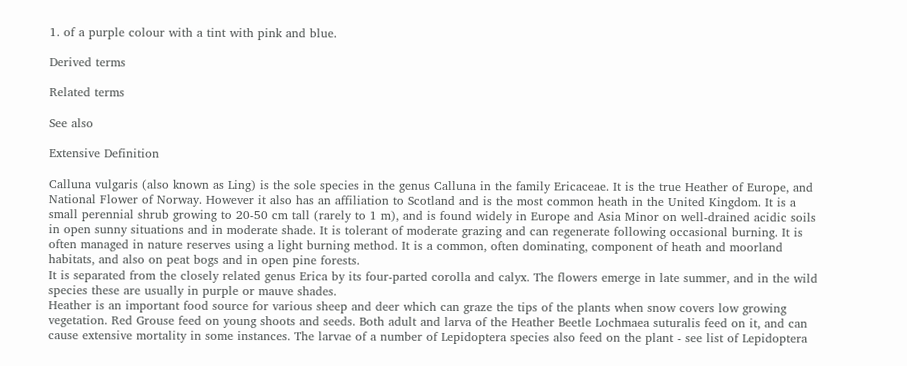1. of a purple colour with a tint with pink and blue.

Derived terms

Related terms

See also

Extensive Definition

Calluna vulgaris (also known as Ling) is the sole species in the genus Calluna in the family Ericaceae. It is the true Heather of Europe, and National Flower of Norway. However it also has an affiliation to Scotland and is the most common heath in the United Kingdom. It is a small perennial shrub growing to 20-50 cm tall (rarely to 1 m), and is found widely in Europe and Asia Minor on well-drained acidic soils in open sunny situations and in moderate shade. It is tolerant of moderate grazing and can regenerate following occasional burning. It is often managed in nature reserves using a light burning method. It is a common, often dominating, component of heath and moorland habitats, and also on peat bogs and in open pine forests.
It is separated from the closely related genus Erica by its four-parted corolla and calyx. The flowers emerge in late summer, and in the wild species these are usually in purple or mauve shades.
Heather is an important food source for various sheep and deer which can graze the tips of the plants when snow covers low growing vegetation. Red Grouse feed on young shoots and seeds. Both adult and larva of the Heather Beetle Lochmaea suturalis feed on it, and can cause extensive mortality in some instances. The larvae of a number of Lepidoptera species also feed on the plant - see list of Lepidoptera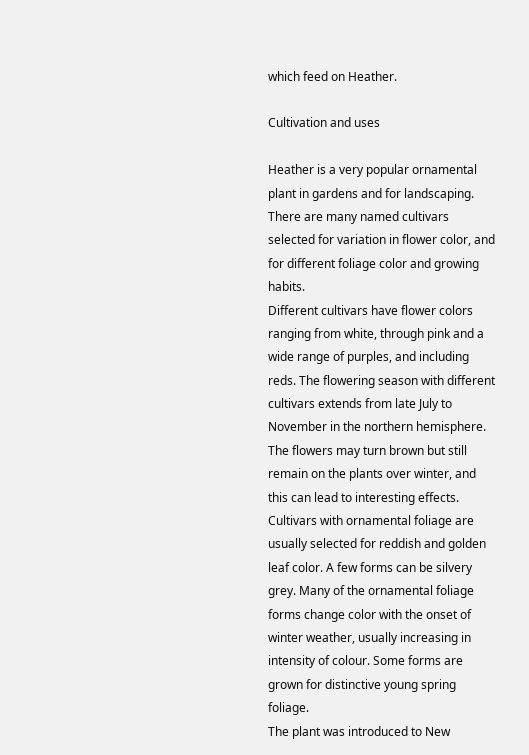which feed on Heather.

Cultivation and uses

Heather is a very popular ornamental plant in gardens and for landscaping. There are many named cultivars selected for variation in flower color, and for different foliage color and growing habits.
Different cultivars have flower colors ranging from white, through pink and a wide range of purples, and including reds. The flowering season with different cultivars extends from late July to November in the northern hemisphere. The flowers may turn brown but still remain on the plants over winter, and this can lead to interesting effects.
Cultivars with ornamental foliage are usually selected for reddish and golden leaf color. A few forms can be silvery grey. Many of the ornamental foliage forms change color with the onset of winter weather, usually increasing in intensity of colour. Some forms are grown for distinctive young spring foliage.
The plant was introduced to New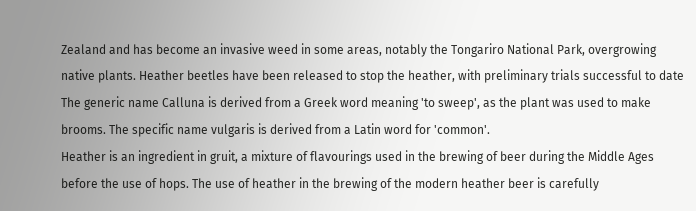Zealand and has become an invasive weed in some areas, notably the Tongariro National Park, overgrowing native plants. Heather beetles have been released to stop the heather, with preliminary trials successful to date
The generic name Calluna is derived from a Greek word meaning 'to sweep', as the plant was used to make brooms. The specific name vulgaris is derived from a Latin word for 'common'.
Heather is an ingredient in gruit, a mixture of flavourings used in the brewing of beer during the Middle Ages before the use of hops. The use of heather in the brewing of the modern heather beer is carefully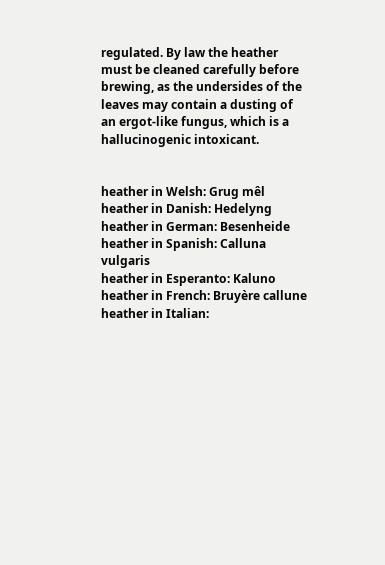regulated. By law the heather must be cleaned carefully before brewing, as the undersides of the leaves may contain a dusting of an ergot-like fungus, which is a hallucinogenic intoxicant.


heather in Welsh: Grug mêl
heather in Danish: Hedelyng
heather in German: Besenheide
heather in Spanish: Calluna vulgaris
heather in Esperanto: Kaluno
heather in French: Bruyère callune
heather in Italian: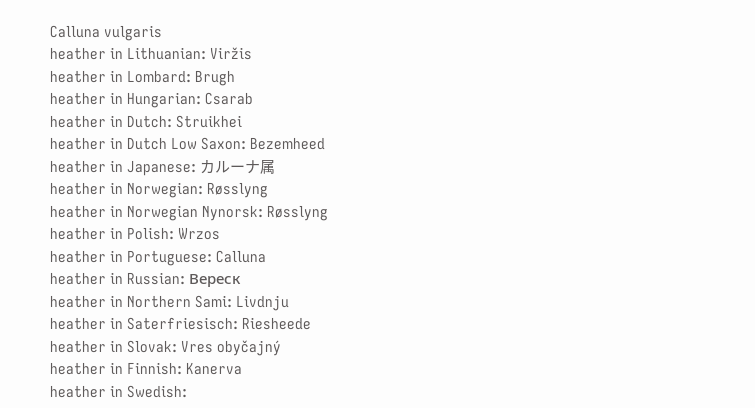Calluna vulgaris
heather in Lithuanian: Viržis
heather in Lombard: Brugh
heather in Hungarian: Csarab
heather in Dutch: Struikhei
heather in Dutch Low Saxon: Bezemheed
heather in Japanese: カルーナ属
heather in Norwegian: Røsslyng
heather in Norwegian Nynorsk: Røsslyng
heather in Polish: Wrzos
heather in Portuguese: Calluna
heather in Russian: Вереск
heather in Northern Sami: Livdnju
heather in Saterfriesisch: Riesheede
heather in Slovak: Vres obyčajný
heather in Finnish: Kanerva
heather in Swedish: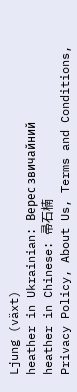Ljung (växt)
heather in Ukrainian: Верес звичайний
heather in Chinese: 帚石楠
Privacy Policy, About Us, Terms and Conditions,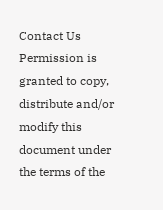Contact Us
Permission is granted to copy, distribute and/or modify this document under the terms of the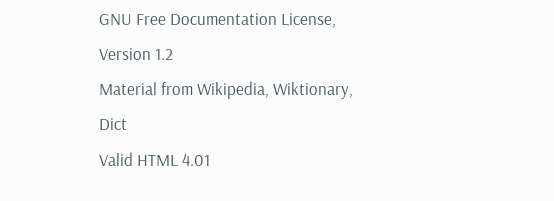GNU Free Documentation License, Version 1.2
Material from Wikipedia, Wiktionary, Dict
Valid HTML 4.01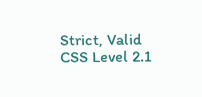Strict, Valid CSS Level 2.1